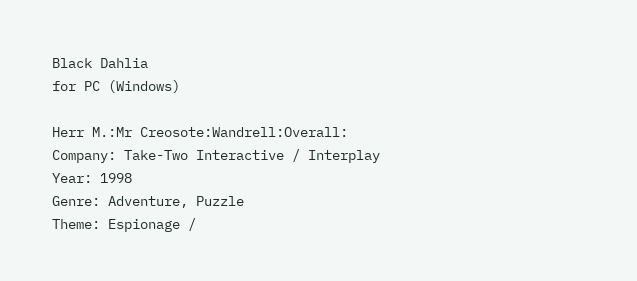Black Dahlia
for PC (Windows)

Herr M.:Mr Creosote:Wandrell:Overall:
Company: Take-Two Interactive / Interplay
Year: 1998
Genre: Adventure, Puzzle
Theme: Espionage /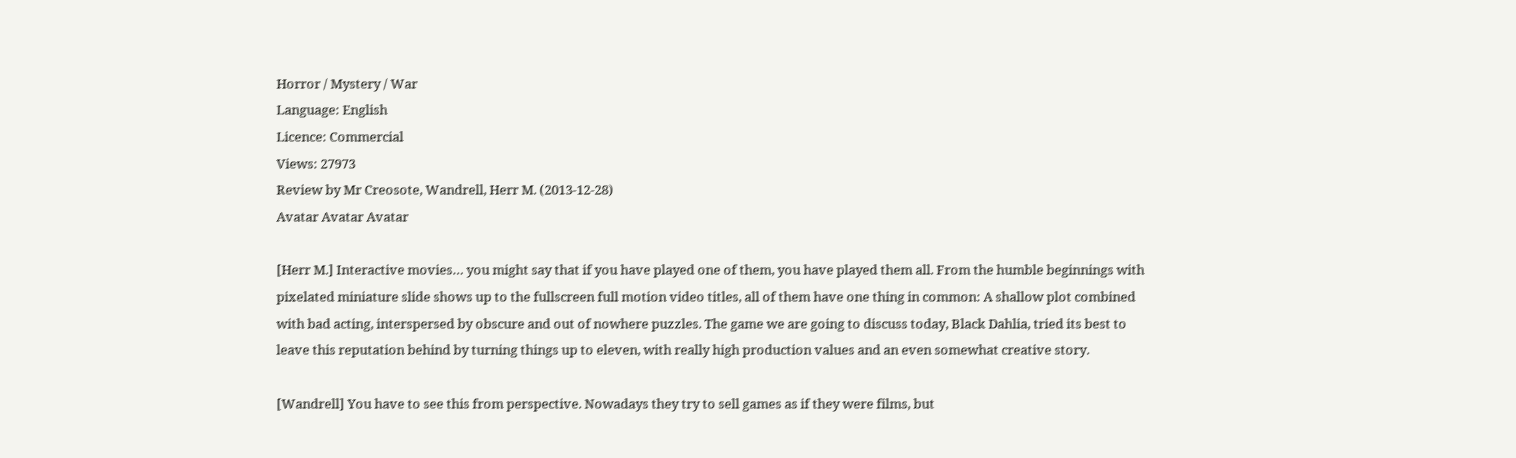Horror / Mystery / War
Language: English
Licence: Commercial
Views: 27973
Review by Mr Creosote, Wandrell, Herr M. (2013-12-28)
Avatar Avatar Avatar

[Herr M.] Interactive movies… you might say that if you have played one of them, you have played them all. From the humble beginnings with pixelated miniature slide shows up to the fullscreen full motion video titles, all of them have one thing in common: A shallow plot combined with bad acting, interspersed by obscure and out of nowhere puzzles. The game we are going to discuss today, Black Dahlia, tried its best to leave this reputation behind by turning things up to eleven, with really high production values and an even somewhat creative story.

[Wandrell] You have to see this from perspective. Nowadays they try to sell games as if they were films, but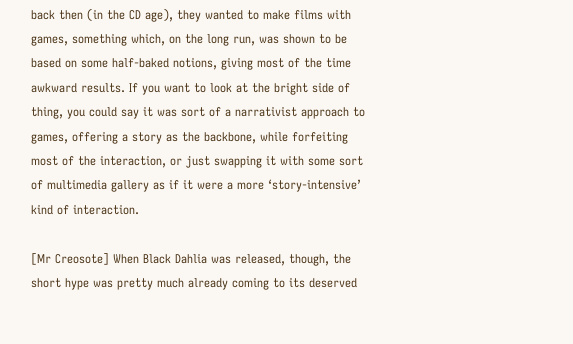back then (in the CD age), they wanted to make films with games, something which, on the long run, was shown to be based on some half-baked notions, giving most of the time awkward results. If you want to look at the bright side of thing, you could say it was sort of a narrativist approach to games, offering a story as the backbone, while forfeiting most of the interaction, or just swapping it with some sort of multimedia gallery as if it were a more ‘story-intensive’ kind of interaction.

[Mr Creosote] When Black Dahlia was released, though, the short hype was pretty much already coming to its deserved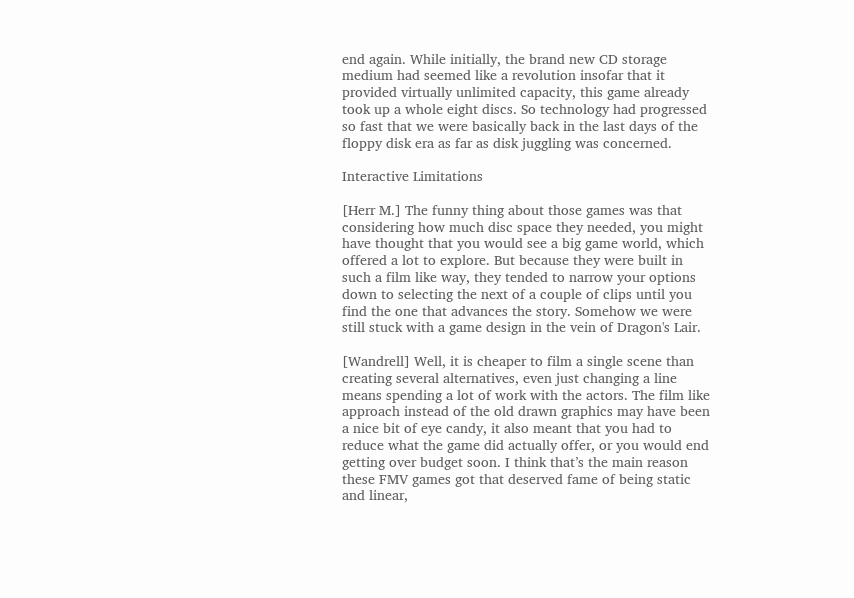end again. While initially, the brand new CD storage medium had seemed like a revolution insofar that it provided virtually unlimited capacity, this game already took up a whole eight discs. So technology had progressed so fast that we were basically back in the last days of the floppy disk era as far as disk juggling was concerned.

Interactive Limitations

[Herr M.] The funny thing about those games was that considering how much disc space they needed, you might have thought that you would see a big game world, which offered a lot to explore. But because they were built in such a film like way, they tended to narrow your options down to selecting the next of a couple of clips until you find the one that advances the story. Somehow we were still stuck with a game design in the vein of Dragon's Lair.

[Wandrell] Well, it is cheaper to film a single scene than creating several alternatives, even just changing a line means spending a lot of work with the actors. The film like approach instead of the old drawn graphics may have been a nice bit of eye candy, it also meant that you had to reduce what the game did actually offer, or you would end getting over budget soon. I think that’s the main reason these FMV games got that deserved fame of being static and linear,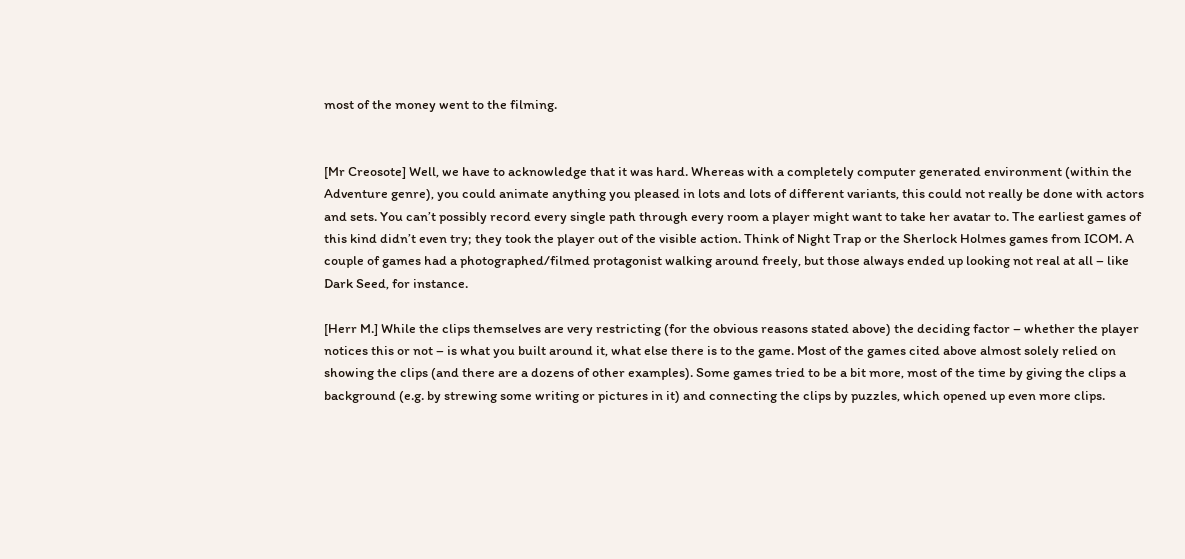most of the money went to the filming.


[Mr Creosote] Well, we have to acknowledge that it was hard. Whereas with a completely computer generated environment (within the Adventure genre), you could animate anything you pleased in lots and lots of different variants, this could not really be done with actors and sets. You can’t possibly record every single path through every room a player might want to take her avatar to. The earliest games of this kind didn’t even try; they took the player out of the visible action. Think of Night Trap or the Sherlock Holmes games from ICOM. A couple of games had a photographed/filmed protagonist walking around freely, but those always ended up looking not real at all – like Dark Seed, for instance.

[Herr M.] While the clips themselves are very restricting (for the obvious reasons stated above) the deciding factor – whether the player notices this or not – is what you built around it, what else there is to the game. Most of the games cited above almost solely relied on showing the clips (and there are a dozens of other examples). Some games tried to be a bit more, most of the time by giving the clips a background (e.g. by strewing some writing or pictures in it) and connecting the clips by puzzles, which opened up even more clips.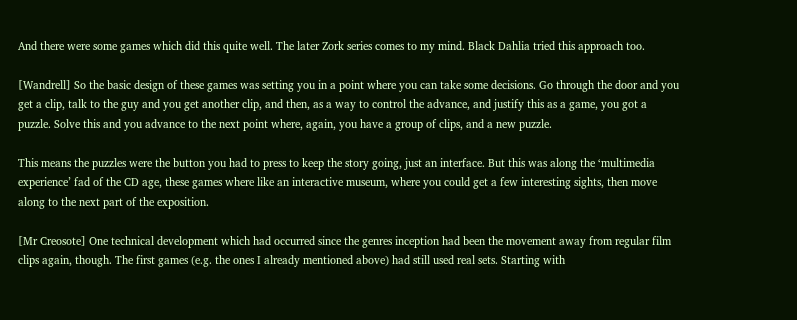And there were some games which did this quite well. The later Zork series comes to my mind. Black Dahlia tried this approach too.

[Wandrell] So the basic design of these games was setting you in a point where you can take some decisions. Go through the door and you get a clip, talk to the guy and you get another clip, and then, as a way to control the advance, and justify this as a game, you got a puzzle. Solve this and you advance to the next point where, again, you have a group of clips, and a new puzzle.

This means the puzzles were the button you had to press to keep the story going, just an interface. But this was along the ‘multimedia experience’ fad of the CD age, these games where like an interactive museum, where you could get a few interesting sights, then move along to the next part of the exposition.

[Mr Creosote] One technical development which had occurred since the genres inception had been the movement away from regular film clips again, though. The first games (e.g. the ones I already mentioned above) had still used real sets. Starting with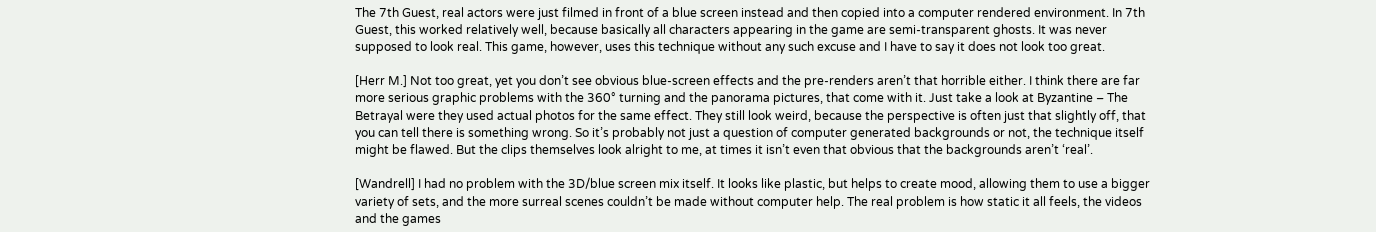The 7th Guest, real actors were just filmed in front of a blue screen instead and then copied into a computer rendered environment. In 7th Guest, this worked relatively well, because basically all characters appearing in the game are semi-transparent ghosts. It was never supposed to look real. This game, however, uses this technique without any such excuse and I have to say it does not look too great.

[Herr M.] Not too great, yet you don’t see obvious blue-screen effects and the pre-renders aren’t that horrible either. I think there are far more serious graphic problems with the 360° turning and the panorama pictures, that come with it. Just take a look at Byzantine – The Betrayal were they used actual photos for the same effect. They still look weird, because the perspective is often just that slightly off, that you can tell there is something wrong. So it’s probably not just a question of computer generated backgrounds or not, the technique itself might be flawed. But the clips themselves look alright to me, at times it isn’t even that obvious that the backgrounds aren’t ‘real’.

[Wandrell] I had no problem with the 3D/blue screen mix itself. It looks like plastic, but helps to create mood, allowing them to use a bigger variety of sets, and the more surreal scenes couldn’t be made without computer help. The real problem is how static it all feels, the videos and the games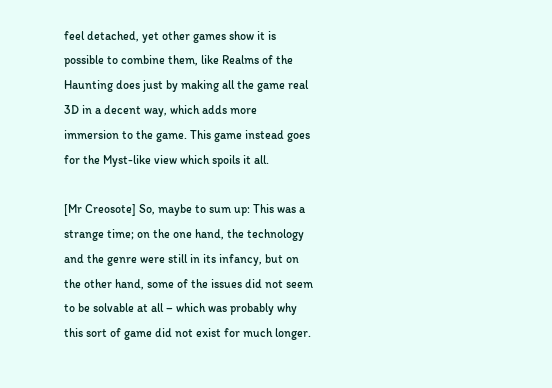feel detached, yet other games show it is possible to combine them, like Realms of the Haunting does just by making all the game real 3D in a decent way, which adds more immersion to the game. This game instead goes for the Myst-like view which spoils it all.

[Mr Creosote] So, maybe to sum up: This was a strange time; on the one hand, the technology and the genre were still in its infancy, but on the other hand, some of the issues did not seem to be solvable at all – which was probably why this sort of game did not exist for much longer.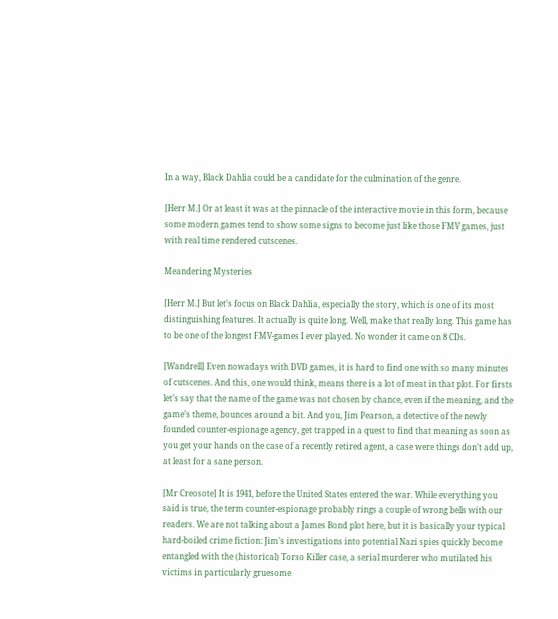In a way, Black Dahlia could be a candidate for the culmination of the genre.

[Herr M.] Or at least it was at the pinnacle of the interactive movie in this form, because some modern games tend to show some signs to become just like those FMV games, just with real time rendered cutscenes.

Meandering Mysteries

[Herr M.] But let’s focus on Black Dahlia, especially the story, which is one of its most distinguishing features. It actually is quite long. Well, make that really long. This game has to be one of the longest FMV-games I ever played. No wonder it came on 8 CDs.

[Wandrell] Even nowadays with DVD games, it is hard to find one with so many minutes of cutscenes. And this, one would think, means there is a lot of meat in that plot. For firsts let’s say that the name of the game was not chosen by chance, even if the meaning, and the game’s theme, bounces around a bit. And you, Jim Pearson, a detective of the newly founded counter-espionage agency, get trapped in a quest to find that meaning as soon as you get your hands on the case of a recently retired agent, a case were things don’t add up, at least for a sane person.

[Mr Creosote] It is 1941, before the United States entered the war. While everything you said is true, the term counter-espionage probably rings a couple of wrong bells with our readers. We are not talking about a James Bond plot here, but it is basically your typical hard-boiled crime fiction: Jim’s investigations into potential Nazi spies quickly become entangled with the (historical) Torso Killer case, a serial murderer who mutilated his victims in particularly gruesome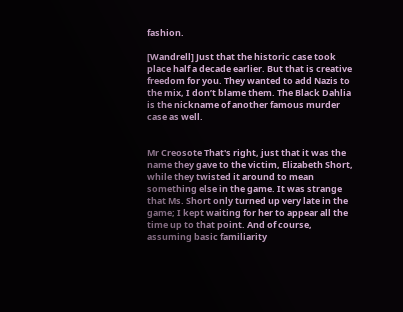fashion.

[Wandrell] Just that the historic case took place half a decade earlier. But that is creative freedom for you. They wanted to add Nazis to the mix, I don’t blame them. The Black Dahlia is the nickname of another famous murder case as well.


Mr Creosote That's right, just that it was the name they gave to the victim, Elizabeth Short, while they twisted it around to mean something else in the game. It was strange that Ms. Short only turned up very late in the game; I kept waiting for her to appear all the time up to that point. And of course, assuming basic familiarity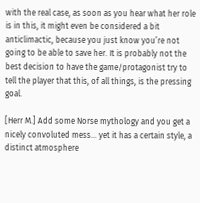with the real case, as soon as you hear what her role is in this, it might even be considered a bit anticlimactic, because you just know you’re not going to be able to save her. It is probably not the best decision to have the game/protagonist try to tell the player that this, of all things, is the pressing goal.

[Herr M.] Add some Norse mythology and you get a nicely convoluted mess… yet it has a certain style, a distinct atmosphere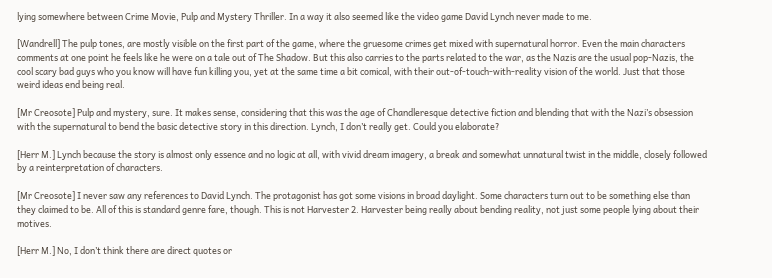lying somewhere between Crime Movie, Pulp and Mystery Thriller. In a way it also seemed like the video game David Lynch never made to me.

[Wandrell] The pulp tones, are mostly visible on the first part of the game, where the gruesome crimes get mixed with supernatural horror. Even the main characters comments at one point he feels like he were on a tale out of The Shadow. But this also carries to the parts related to the war, as the Nazis are the usual pop-Nazis, the cool scary bad guys who you know will have fun killing you, yet at the same time a bit comical, with their out-of-touch-with-reality vision of the world. Just that those weird ideas end being real.

[Mr Creosote] Pulp and mystery, sure. It makes sense, considering that this was the age of Chandleresque detective fiction and blending that with the Nazi’s obsession with the supernatural to bend the basic detective story in this direction. Lynch, I don’t really get. Could you elaborate?

[Herr M.] Lynch because the story is almost only essence and no logic at all, with vivid dream imagery, a break and somewhat unnatural twist in the middle, closely followed by a reinterpretation of characters.

[Mr Creosote] I never saw any references to David Lynch. The protagonist has got some visions in broad daylight. Some characters turn out to be something else than they claimed to be. All of this is standard genre fare, though. This is not Harvester 2. Harvester being really about bending reality, not just some people lying about their motives.

[Herr M.] No, I don’t think there are direct quotes or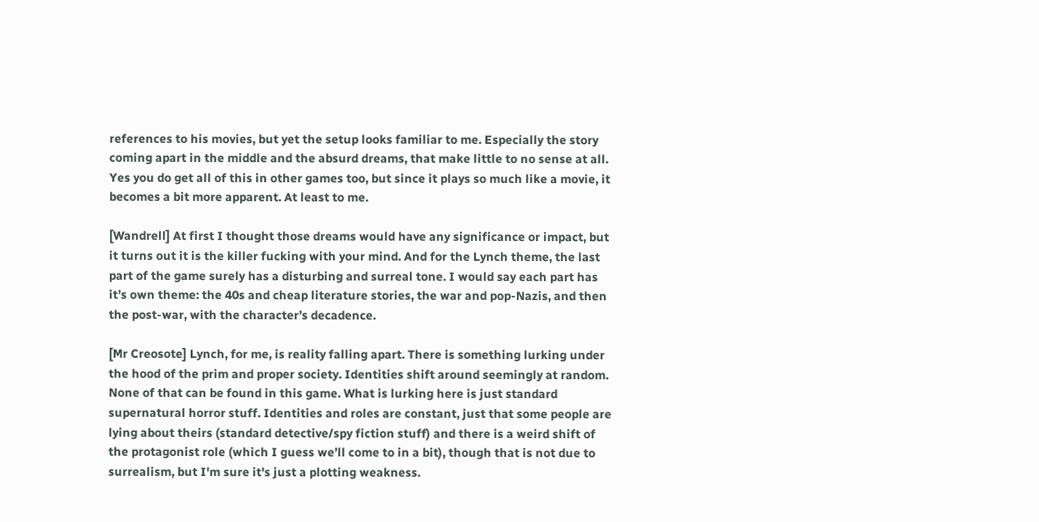references to his movies, but yet the setup looks familiar to me. Especially the story coming apart in the middle and the absurd dreams, that make little to no sense at all. Yes you do get all of this in other games too, but since it plays so much like a movie, it becomes a bit more apparent. At least to me.

[Wandrell] At first I thought those dreams would have any significance or impact, but it turns out it is the killer fucking with your mind. And for the Lynch theme, the last part of the game surely has a disturbing and surreal tone. I would say each part has it’s own theme: the 40s and cheap literature stories, the war and pop-Nazis, and then the post-war, with the character’s decadence.

[Mr Creosote] Lynch, for me, is reality falling apart. There is something lurking under the hood of the prim and proper society. Identities shift around seemingly at random. None of that can be found in this game. What is lurking here is just standard supernatural horror stuff. Identities and roles are constant, just that some people are lying about theirs (standard detective/spy fiction stuff) and there is a weird shift of the protagonist role (which I guess we’ll come to in a bit), though that is not due to surrealism, but I'm sure it's just a plotting weakness.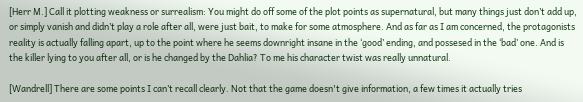[Herr M.] Call it plotting weakness or surrealism: You might do off some of the plot points as supernatural, but many things just don’t add up, or simply vanish and didn’t play a role after all, were just bait, to make for some atmosphere. And as far as I am concerned, the protagonists reality is actually falling apart, up to the point where he seems downright insane in the ‘good’ ending, and possesed in the ‘bad’ one. And is the killer lying to you after all, or is he changed by the Dahlia? To me his character twist was really unnatural.

[Wandrell] There are some points I can’t recall clearly. Not that the game doesn't give information, a few times it actually tries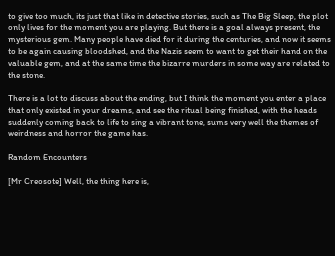to give too much, its just that like in detective stories, such as The Big Sleep, the plot only lives for the moment you are playing. But there is a goal always present, the mysterious gem. Many people have died for it during the centuries, and now it seems to be again causing bloodshed, and the Nazis seem to want to get their hand on the valuable gem, and at the same time the bizarre murders in some way are related to the stone.

There is a lot to discuss about the ending, but I think the moment you enter a place that only existed in your dreams, and see the ritual being finished, with the heads suddenly coming back to life to sing a vibrant tone, sums very well the themes of weirdness and horror the game has.

Random Encounters

[Mr Creosote] Well, the thing here is,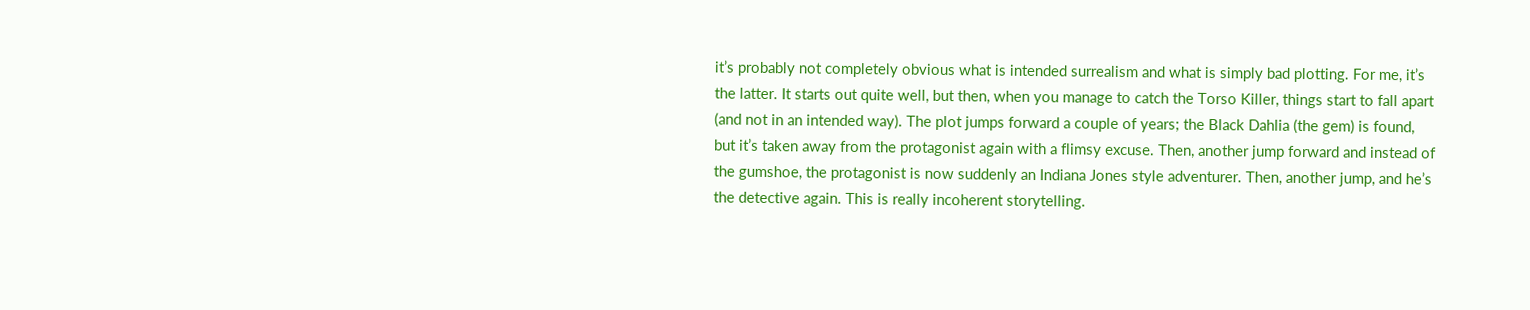it’s probably not completely obvious what is intended surrealism and what is simply bad plotting. For me, it’s the latter. It starts out quite well, but then, when you manage to catch the Torso Killer, things start to fall apart (and not in an intended way). The plot jumps forward a couple of years; the Black Dahlia (the gem) is found, but it’s taken away from the protagonist again with a flimsy excuse. Then, another jump forward and instead of the gumshoe, the protagonist is now suddenly an Indiana Jones style adventurer. Then, another jump, and he’s the detective again. This is really incoherent storytelling.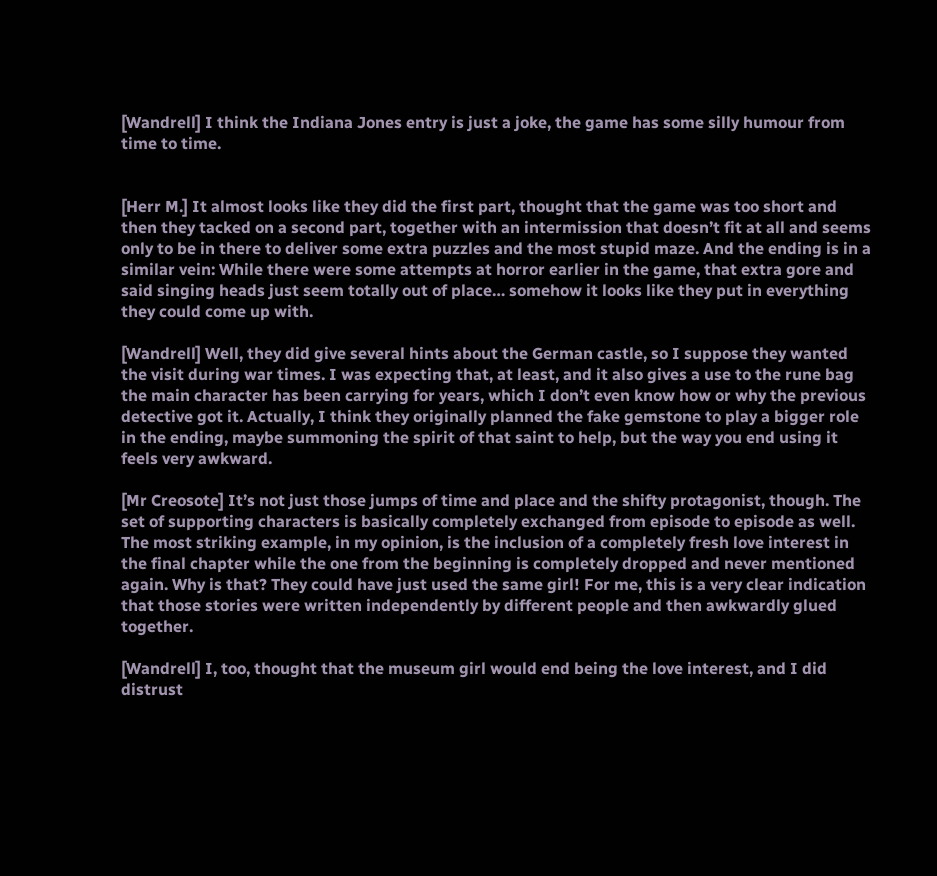[Wandrell] I think the Indiana Jones entry is just a joke, the game has some silly humour from time to time.


[Herr M.] It almost looks like they did the first part, thought that the game was too short and then they tacked on a second part, together with an intermission that doesn’t fit at all and seems only to be in there to deliver some extra puzzles and the most stupid maze. And the ending is in a similar vein: While there were some attempts at horror earlier in the game, that extra gore and said singing heads just seem totally out of place… somehow it looks like they put in everything they could come up with.

[Wandrell] Well, they did give several hints about the German castle, so I suppose they wanted the visit during war times. I was expecting that, at least, and it also gives a use to the rune bag the main character has been carrying for years, which I don’t even know how or why the previous detective got it. Actually, I think they originally planned the fake gemstone to play a bigger role in the ending, maybe summoning the spirit of that saint to help, but the way you end using it feels very awkward.

[Mr Creosote] It’s not just those jumps of time and place and the shifty protagonist, though. The set of supporting characters is basically completely exchanged from episode to episode as well. The most striking example, in my opinion, is the inclusion of a completely fresh love interest in the final chapter while the one from the beginning is completely dropped and never mentioned again. Why is that? They could have just used the same girl! For me, this is a very clear indication that those stories were written independently by different people and then awkwardly glued together.

[Wandrell] I, too, thought that the museum girl would end being the love interest, and I did distrust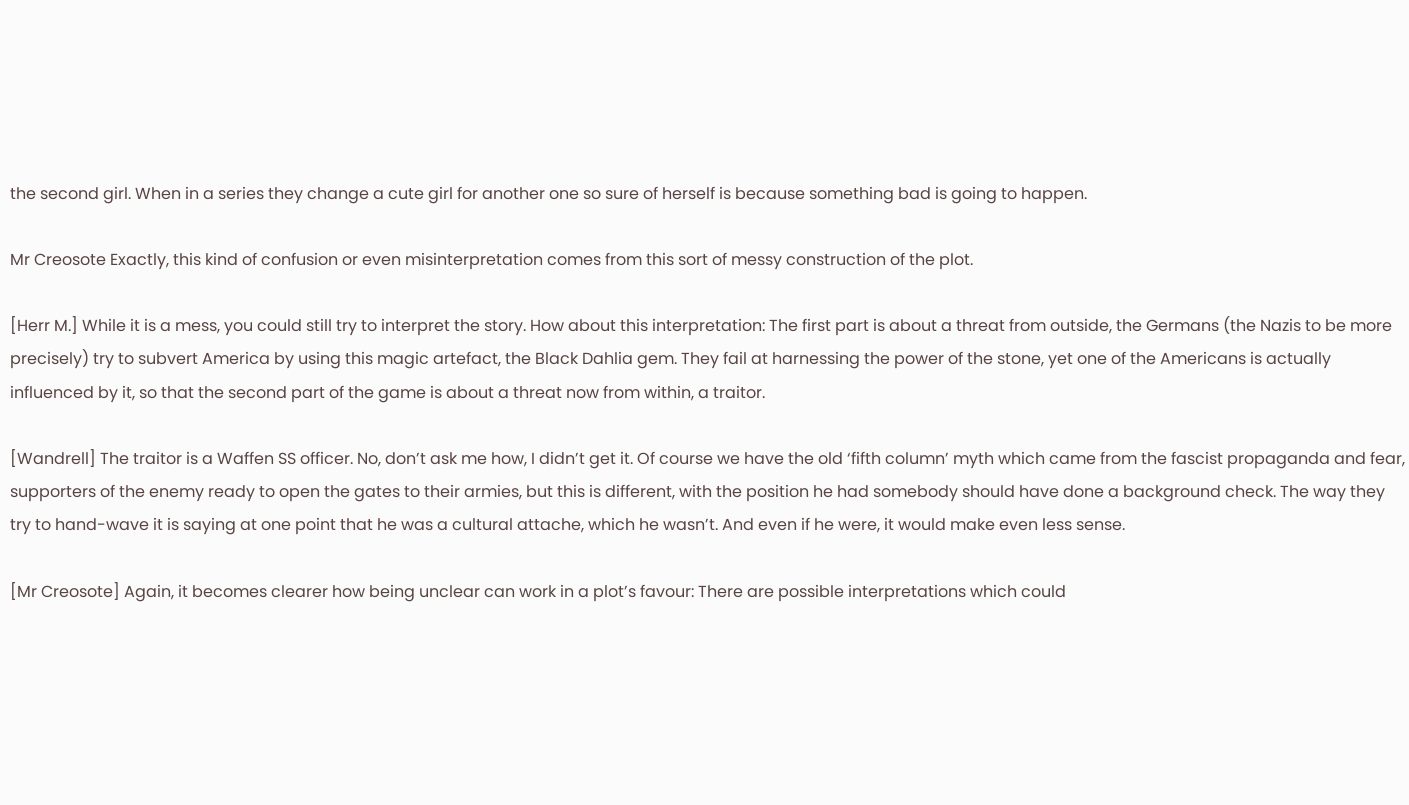the second girl. When in a series they change a cute girl for another one so sure of herself is because something bad is going to happen.

Mr Creosote Exactly, this kind of confusion or even misinterpretation comes from this sort of messy construction of the plot.

[Herr M.] While it is a mess, you could still try to interpret the story. How about this interpretation: The first part is about a threat from outside, the Germans (the Nazis to be more precisely) try to subvert America by using this magic artefact, the Black Dahlia gem. They fail at harnessing the power of the stone, yet one of the Americans is actually influenced by it, so that the second part of the game is about a threat now from within, a traitor.

[Wandrell] The traitor is a Waffen SS officer. No, don’t ask me how, I didn’t get it. Of course we have the old ‘fifth column’ myth which came from the fascist propaganda and fear, supporters of the enemy ready to open the gates to their armies, but this is different, with the position he had somebody should have done a background check. The way they try to hand-wave it is saying at one point that he was a cultural attache, which he wasn’t. And even if he were, it would make even less sense.

[Mr Creosote] Again, it becomes clearer how being unclear can work in a plot’s favour: There are possible interpretations which could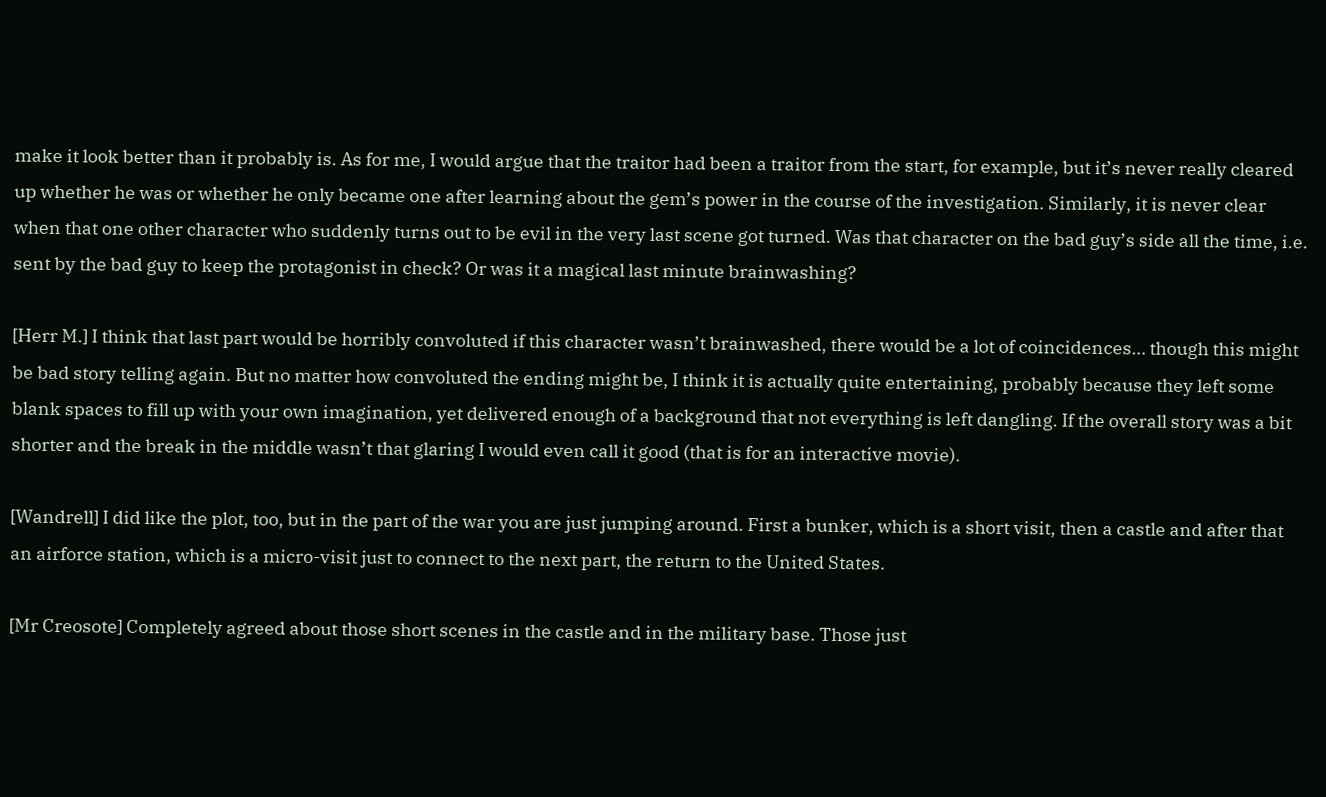make it look better than it probably is. As for me, I would argue that the traitor had been a traitor from the start, for example, but it’s never really cleared up whether he was or whether he only became one after learning about the gem’s power in the course of the investigation. Similarly, it is never clear when that one other character who suddenly turns out to be evil in the very last scene got turned. Was that character on the bad guy’s side all the time, i.e. sent by the bad guy to keep the protagonist in check? Or was it a magical last minute brainwashing?

[Herr M.] I think that last part would be horribly convoluted if this character wasn’t brainwashed, there would be a lot of coincidences… though this might be bad story telling again. But no matter how convoluted the ending might be, I think it is actually quite entertaining, probably because they left some blank spaces to fill up with your own imagination, yet delivered enough of a background that not everything is left dangling. If the overall story was a bit shorter and the break in the middle wasn’t that glaring I would even call it good (that is for an interactive movie).

[Wandrell] I did like the plot, too, but in the part of the war you are just jumping around. First a bunker, which is a short visit, then a castle and after that an airforce station, which is a micro-visit just to connect to the next part, the return to the United States.

[Mr Creosote] Completely agreed about those short scenes in the castle and in the military base. Those just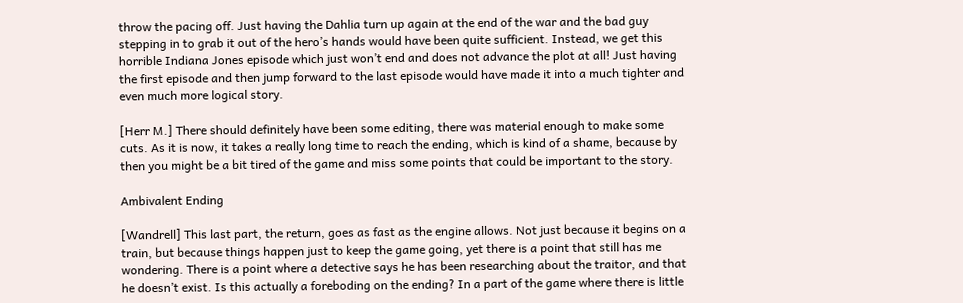throw the pacing off. Just having the Dahlia turn up again at the end of the war and the bad guy stepping in to grab it out of the hero’s hands would have been quite sufficient. Instead, we get this horrible Indiana Jones episode which just won’t end and does not advance the plot at all! Just having the first episode and then jump forward to the last episode would have made it into a much tighter and even much more logical story.

[Herr M.] There should definitely have been some editing, there was material enough to make some cuts. As it is now, it takes a really long time to reach the ending, which is kind of a shame, because by then you might be a bit tired of the game and miss some points that could be important to the story.

Ambivalent Ending

[Wandrell] This last part, the return, goes as fast as the engine allows. Not just because it begins on a train, but because things happen just to keep the game going, yet there is a point that still has me wondering. There is a point where a detective says he has been researching about the traitor, and that he doesn’t exist. Is this actually a foreboding on the ending? In a part of the game where there is little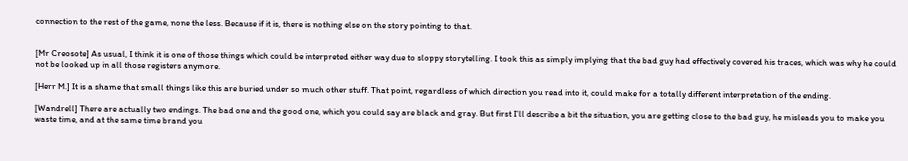connection to the rest of the game, none the less. Because if it is, there is nothing else on the story pointing to that.


[Mr Creosote] As usual, I think it is one of those things which could be interpreted either way due to sloppy storytelling. I took this as simply implying that the bad guy had effectively covered his traces, which was why he could not be looked up in all those registers anymore.

[Herr M.] It is a shame that small things like this are buried under so much other stuff. That point, regardless of which direction you read into it, could make for a totally different interpretation of the ending.

[Wandrell] There are actually two endings. The bad one and the good one, which you could say are black and gray. But first I’ll describe a bit the situation, you are getting close to the bad guy, he misleads you to make you waste time, and at the same time brand you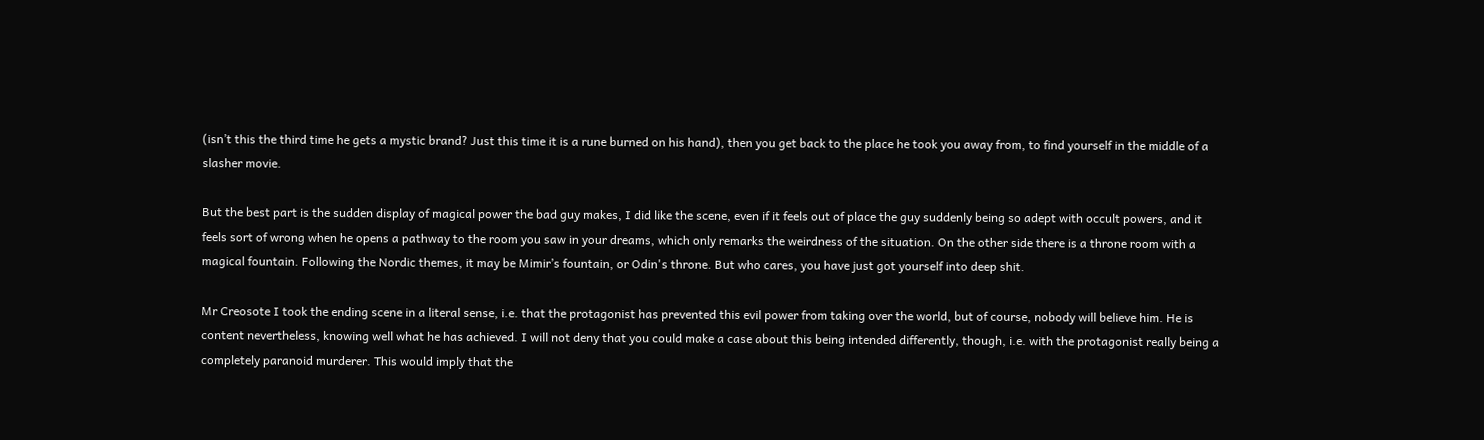(isn’t this the third time he gets a mystic brand? Just this time it is a rune burned on his hand), then you get back to the place he took you away from, to find yourself in the middle of a slasher movie.

But the best part is the sudden display of magical power the bad guy makes, I did like the scene, even if it feels out of place the guy suddenly being so adept with occult powers, and it feels sort of wrong when he opens a pathway to the room you saw in your dreams, which only remarks the weirdness of the situation. On the other side there is a throne room with a magical fountain. Following the Nordic themes, it may be Mimir’s fountain, or Odin's throne. But who cares, you have just got yourself into deep shit.

Mr Creosote I took the ending scene in a literal sense, i.e. that the protagonist has prevented this evil power from taking over the world, but of course, nobody will believe him. He is content nevertheless, knowing well what he has achieved. I will not deny that you could make a case about this being intended differently, though, i.e. with the protagonist really being a completely paranoid murderer. This would imply that the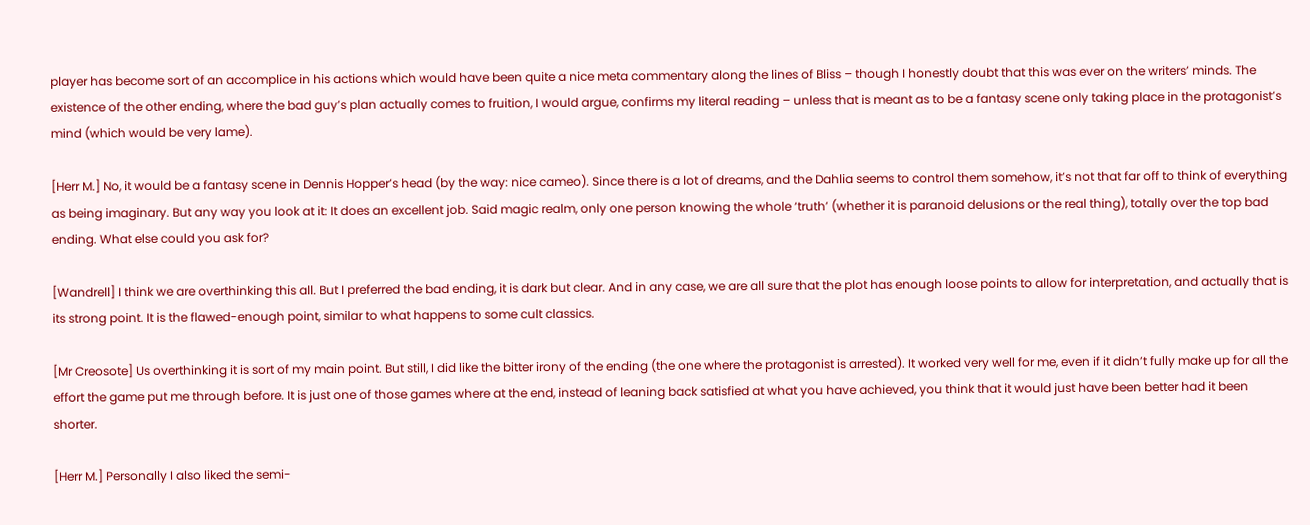player has become sort of an accomplice in his actions which would have been quite a nice meta commentary along the lines of Bliss – though I honestly doubt that this was ever on the writers’ minds. The existence of the other ending, where the bad guy’s plan actually comes to fruition, I would argue, confirms my literal reading – unless that is meant as to be a fantasy scene only taking place in the protagonist’s mind (which would be very lame).

[Herr M.] No, it would be a fantasy scene in Dennis Hopper’s head (by the way: nice cameo). Since there is a lot of dreams, and the Dahlia seems to control them somehow, it’s not that far off to think of everything as being imaginary. But any way you look at it: It does an excellent job. Said magic realm, only one person knowing the whole ‘truth’ (whether it is paranoid delusions or the real thing), totally over the top bad ending. What else could you ask for?

[Wandrell] I think we are overthinking this all. But I preferred the bad ending, it is dark but clear. And in any case, we are all sure that the plot has enough loose points to allow for interpretation, and actually that is its strong point. It is the flawed-enough point, similar to what happens to some cult classics.

[Mr Creosote] Us overthinking it is sort of my main point. But still, I did like the bitter irony of the ending (the one where the protagonist is arrested). It worked very well for me, even if it didn’t fully make up for all the effort the game put me through before. It is just one of those games where at the end, instead of leaning back satisfied at what you have achieved, you think that it would just have been better had it been shorter.

[Herr M.] Personally I also liked the semi-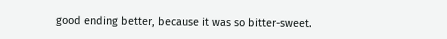good ending better, because it was so bitter-sweet.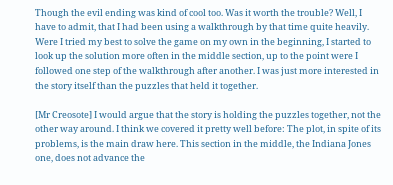Though the evil ending was kind of cool too. Was it worth the trouble? Well, I have to admit, that I had been using a walkthrough by that time quite heavily. Were I tried my best to solve the game on my own in the beginning, I started to look up the solution more often in the middle section, up to the point were I followed one step of the walkthrough after another. I was just more interested in the story itself than the puzzles that held it together.

[Mr Creosote] I would argue that the story is holding the puzzles together, not the other way around. I think we covered it pretty well before: The plot, in spite of its problems, is the main draw here. This section in the middle, the Indiana Jones one, does not advance the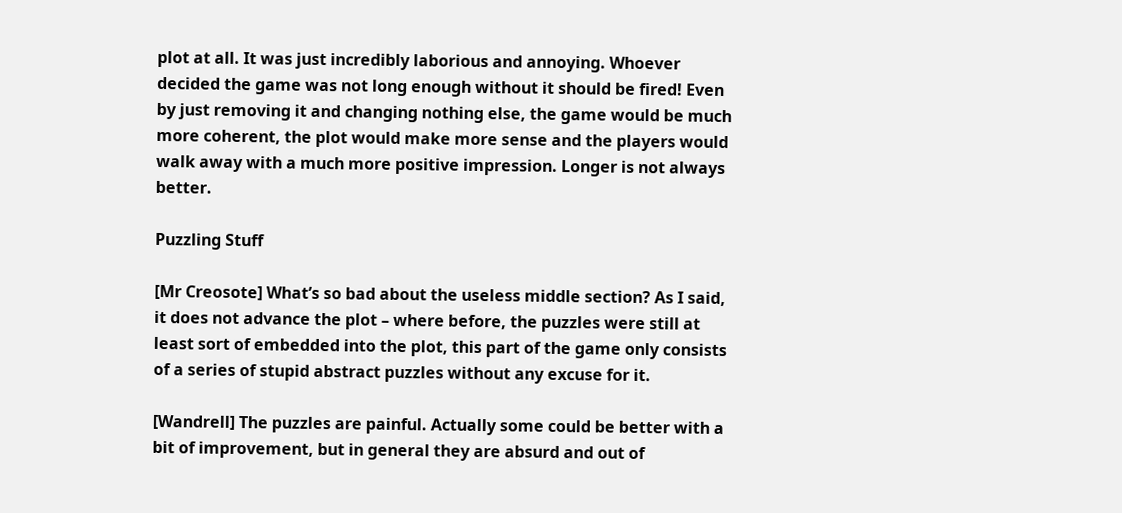plot at all. It was just incredibly laborious and annoying. Whoever decided the game was not long enough without it should be fired! Even by just removing it and changing nothing else, the game would be much more coherent, the plot would make more sense and the players would walk away with a much more positive impression. Longer is not always better.

Puzzling Stuff

[Mr Creosote] What’s so bad about the useless middle section? As I said, it does not advance the plot – where before, the puzzles were still at least sort of embedded into the plot, this part of the game only consists of a series of stupid abstract puzzles without any excuse for it.

[Wandrell] The puzzles are painful. Actually some could be better with a bit of improvement, but in general they are absurd and out of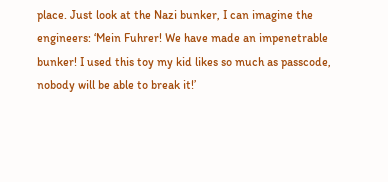place. Just look at the Nazi bunker, I can imagine the engineers: ‘Mein Fuhrer! We have made an impenetrable bunker! I used this toy my kid likes so much as passcode, nobody will be able to break it!’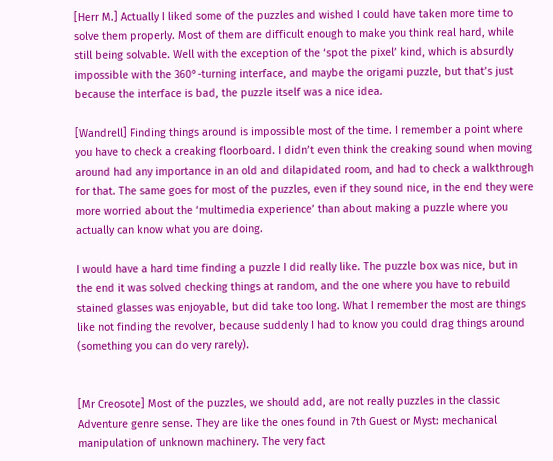[Herr M.] Actually I liked some of the puzzles and wished I could have taken more time to solve them properly. Most of them are difficult enough to make you think real hard, while still being solvable. Well with the exception of the ‘spot the pixel’ kind, which is absurdly impossible with the 360°-turning interface, and maybe the origami puzzle, but that’s just because the interface is bad, the puzzle itself was a nice idea.

[Wandrell] Finding things around is impossible most of the time. I remember a point where you have to check a creaking floorboard. I didn’t even think the creaking sound when moving around had any importance in an old and dilapidated room, and had to check a walkthrough for that. The same goes for most of the puzzles, even if they sound nice, in the end they were more worried about the ‘multimedia experience’ than about making a puzzle where you actually can know what you are doing.

I would have a hard time finding a puzzle I did really like. The puzzle box was nice, but in the end it was solved checking things at random, and the one where you have to rebuild stained glasses was enjoyable, but did take too long. What I remember the most are things like not finding the revolver, because suddenly I had to know you could drag things around (something you can do very rarely).


[Mr Creosote] Most of the puzzles, we should add, are not really puzzles in the classic Adventure genre sense. They are like the ones found in 7th Guest or Myst: mechanical manipulation of unknown machinery. The very fact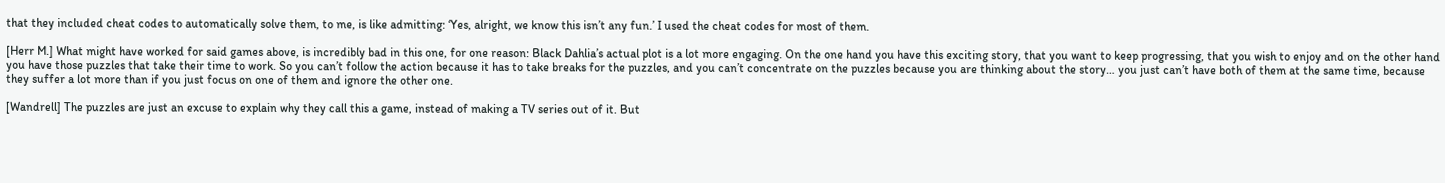that they included cheat codes to automatically solve them, to me, is like admitting: ‘Yes, alright, we know this isn’t any fun.’ I used the cheat codes for most of them.

[Herr M.] What might have worked for said games above, is incredibly bad in this one, for one reason: Black Dahlia’s actual plot is a lot more engaging. On the one hand you have this exciting story, that you want to keep progressing, that you wish to enjoy and on the other hand you have those puzzles that take their time to work. So you can’t follow the action because it has to take breaks for the puzzles, and you can’t concentrate on the puzzles because you are thinking about the story… you just can’t have both of them at the same time, because they suffer a lot more than if you just focus on one of them and ignore the other one.

[Wandrell] The puzzles are just an excuse to explain why they call this a game, instead of making a TV series out of it. But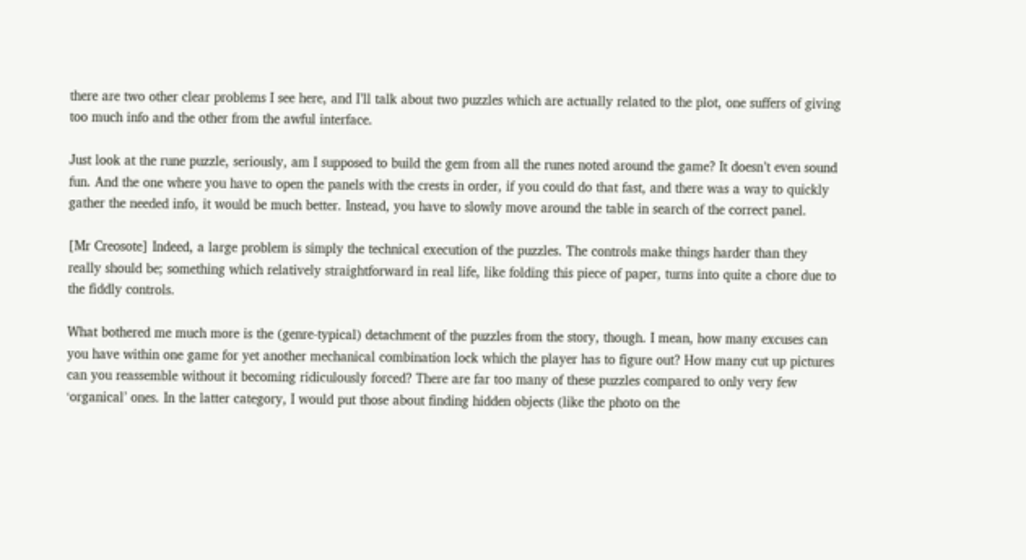there are two other clear problems I see here, and I’ll talk about two puzzles which are actually related to the plot, one suffers of giving too much info and the other from the awful interface.

Just look at the rune puzzle, seriously, am I supposed to build the gem from all the runes noted around the game? It doesn’t even sound fun. And the one where you have to open the panels with the crests in order, if you could do that fast, and there was a way to quickly gather the needed info, it would be much better. Instead, you have to slowly move around the table in search of the correct panel.

[Mr Creosote] Indeed, a large problem is simply the technical execution of the puzzles. The controls make things harder than they really should be; something which relatively straightforward in real life, like folding this piece of paper, turns into quite a chore due to the fiddly controls.

What bothered me much more is the (genre-typical) detachment of the puzzles from the story, though. I mean, how many excuses can you have within one game for yet another mechanical combination lock which the player has to figure out? How many cut up pictures can you reassemble without it becoming ridiculously forced? There are far too many of these puzzles compared to only very few ‘organical’ ones. In the latter category, I would put those about finding hidden objects (like the photo on the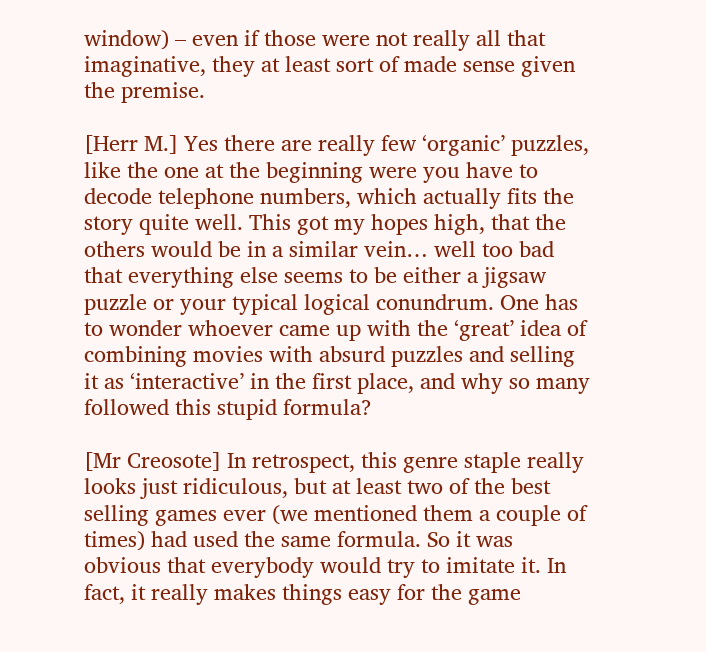window) – even if those were not really all that imaginative, they at least sort of made sense given the premise.

[Herr M.] Yes there are really few ‘organic’ puzzles, like the one at the beginning were you have to decode telephone numbers, which actually fits the story quite well. This got my hopes high, that the others would be in a similar vein… well too bad that everything else seems to be either a jigsaw puzzle or your typical logical conundrum. One has to wonder whoever came up with the ‘great’ idea of combining movies with absurd puzzles and selling it as ‘interactive’ in the first place, and why so many followed this stupid formula?

[Mr Creosote] In retrospect, this genre staple really looks just ridiculous, but at least two of the best selling games ever (we mentioned them a couple of times) had used the same formula. So it was obvious that everybody would try to imitate it. In fact, it really makes things easy for the game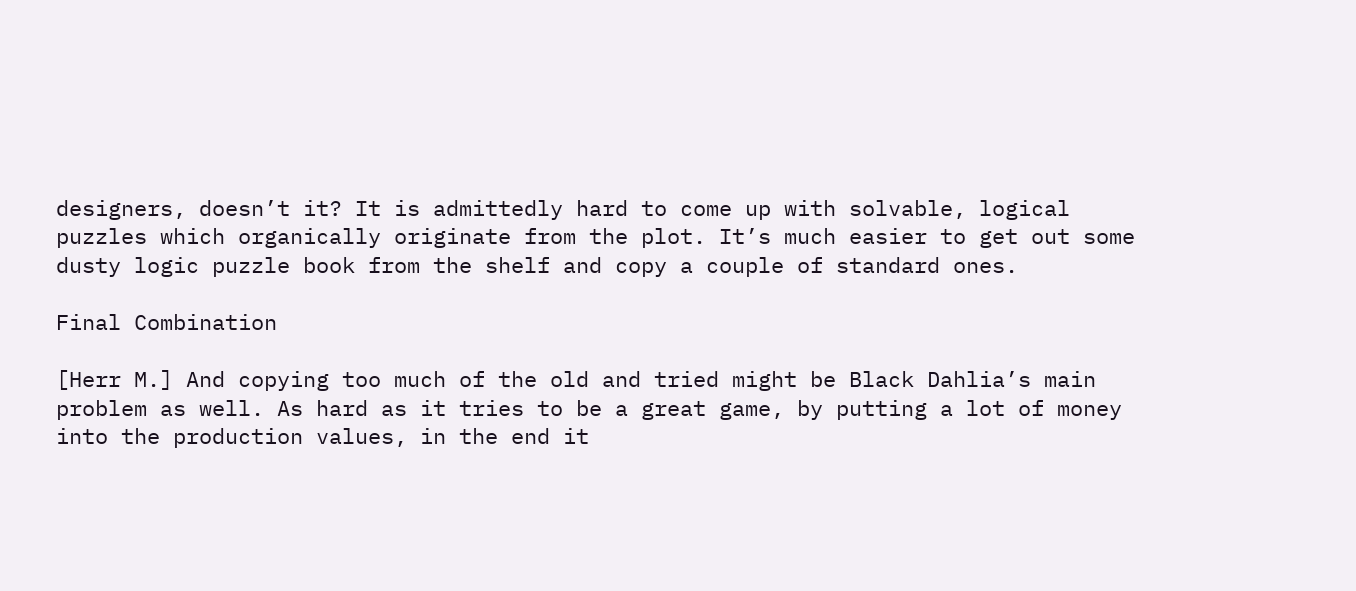designers, doesn’t it? It is admittedly hard to come up with solvable, logical puzzles which organically originate from the plot. It’s much easier to get out some dusty logic puzzle book from the shelf and copy a couple of standard ones.

Final Combination

[Herr M.] And copying too much of the old and tried might be Black Dahlia’s main problem as well. As hard as it tries to be a great game, by putting a lot of money into the production values, in the end it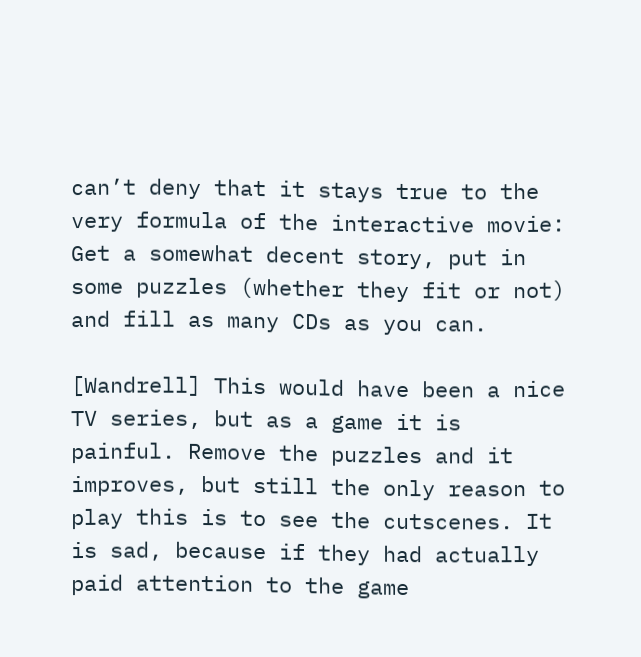can’t deny that it stays true to the very formula of the interactive movie: Get a somewhat decent story, put in some puzzles (whether they fit or not) and fill as many CDs as you can.

[Wandrell] This would have been a nice TV series, but as a game it is painful. Remove the puzzles and it improves, but still the only reason to play this is to see the cutscenes. It is sad, because if they had actually paid attention to the game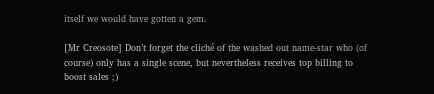itself we would have gotten a gem.

[Mr Creosote] Don’t forget the cliché of the washed out name-star who (of course) only has a single scene, but nevertheless receives top billing to boost sales ;)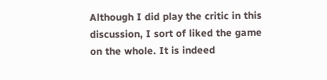Although I did play the critic in this discussion, I sort of liked the game on the whole. It is indeed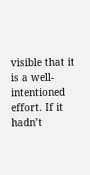visible that it is a well-intentioned effort. If it hadn’t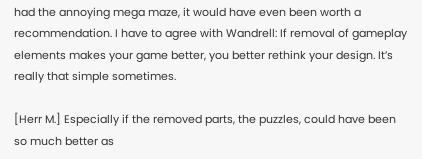had the annoying mega maze, it would have even been worth a recommendation. I have to agree with Wandrell: If removal of gameplay elements makes your game better, you better rethink your design. It’s really that simple sometimes.

[Herr M.] Especially if the removed parts, the puzzles, could have been so much better as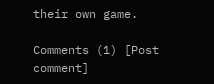their own game.

Comments (1) [Post comment]